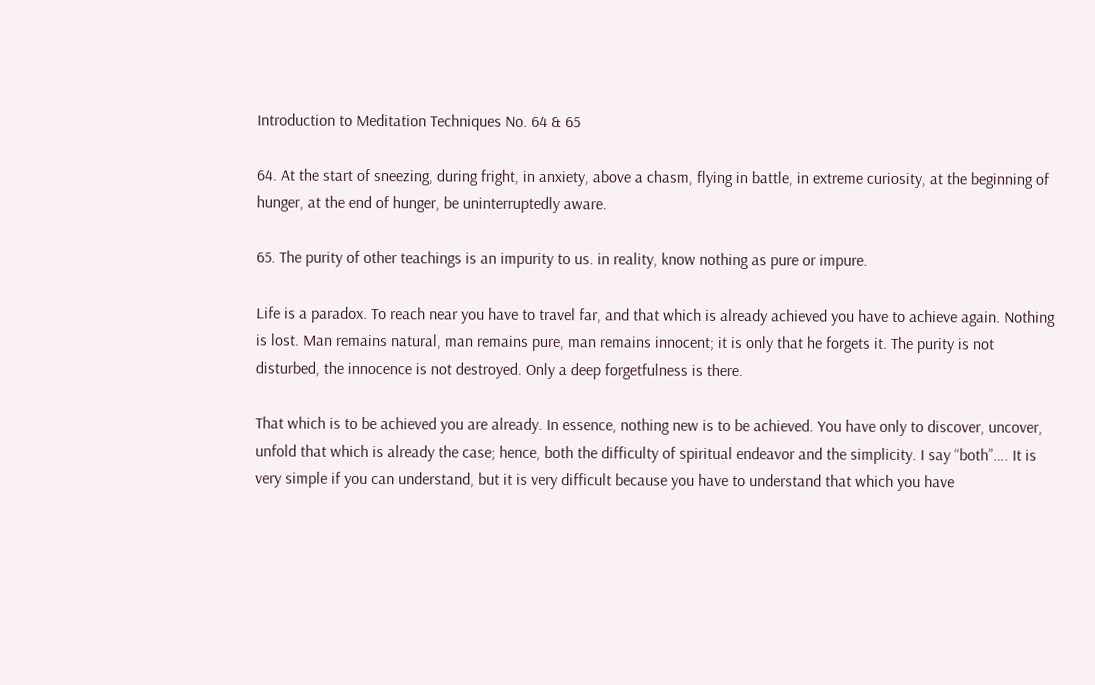Introduction to Meditation Techniques No. 64 & 65

64. At the start of sneezing, during fright, in anxiety, above a chasm, flying in battle, in extreme curiosity, at the beginning of hunger, at the end of hunger, be uninterruptedly aware.

65. The purity of other teachings is an impurity to us. in reality, know nothing as pure or impure.

Life is a paradox. To reach near you have to travel far, and that which is already achieved you have to achieve again. Nothing is lost. Man remains natural, man remains pure, man remains innocent; it is only that he forgets it. The purity is not disturbed, the innocence is not destroyed. Only a deep forgetfulness is there.

That which is to be achieved you are already. In essence, nothing new is to be achieved. You have only to discover, uncover, unfold that which is already the case; hence, both the difficulty of spiritual endeavor and the simplicity. I say “both”…. It is very simple if you can understand, but it is very difficult because you have to understand that which you have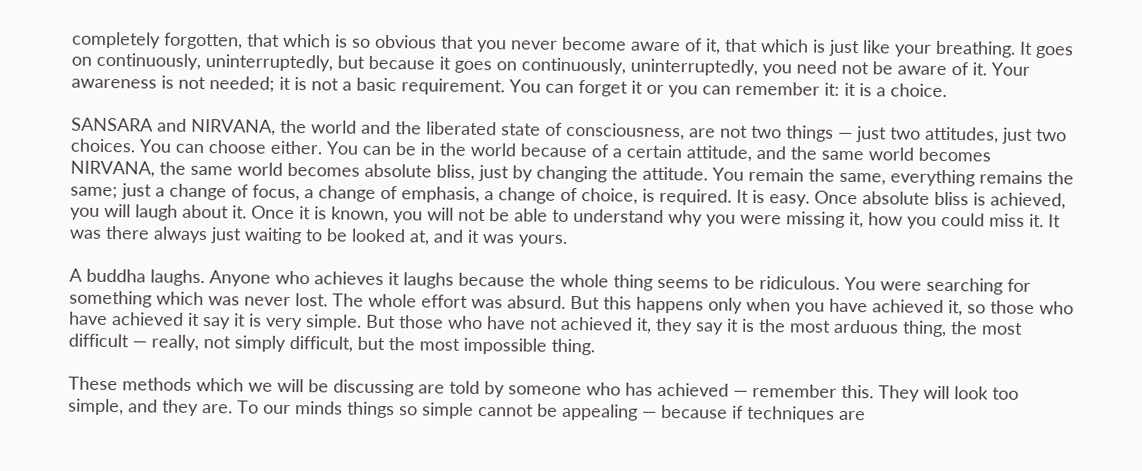completely forgotten, that which is so obvious that you never become aware of it, that which is just like your breathing. It goes on continuously, uninterruptedly, but because it goes on continuously, uninterruptedly, you need not be aware of it. Your awareness is not needed; it is not a basic requirement. You can forget it or you can remember it: it is a choice.

SANSARA and NIRVANA, the world and the liberated state of consciousness, are not two things — just two attitudes, just two choices. You can choose either. You can be in the world because of a certain attitude, and the same world becomes NIRVANA, the same world becomes absolute bliss, just by changing the attitude. You remain the same, everything remains the same; just a change of focus, a change of emphasis, a change of choice, is required. It is easy. Once absolute bliss is achieved, you will laugh about it. Once it is known, you will not be able to understand why you were missing it, how you could miss it. It was there always just waiting to be looked at, and it was yours.

A buddha laughs. Anyone who achieves it laughs because the whole thing seems to be ridiculous. You were searching for something which was never lost. The whole effort was absurd. But this happens only when you have achieved it, so those who have achieved it say it is very simple. But those who have not achieved it, they say it is the most arduous thing, the most difficult — really, not simply difficult, but the most impossible thing.

These methods which we will be discussing are told by someone who has achieved — remember this. They will look too simple, and they are. To our minds things so simple cannot be appealing — because if techniques are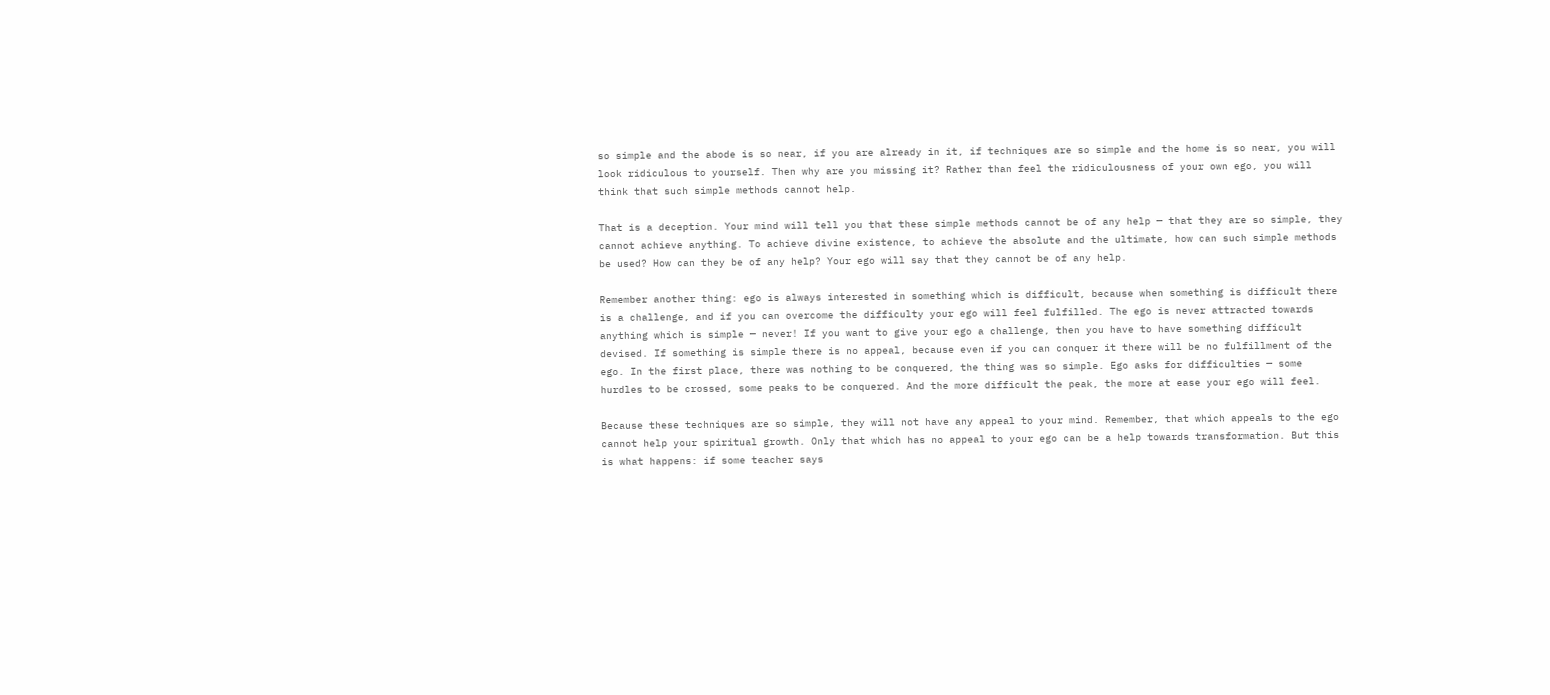so simple and the abode is so near, if you are already in it, if techniques are so simple and the home is so near, you will look ridiculous to yourself. Then why are you missing it? Rather than feel the ridiculousness of your own ego, you will think that such simple methods cannot help.

That is a deception. Your mind will tell you that these simple methods cannot be of any help — that they are so simple, they cannot achieve anything. To achieve divine existence, to achieve the absolute and the ultimate, how can such simple methods be used? How can they be of any help? Your ego will say that they cannot be of any help.

Remember another thing: ego is always interested in something which is difficult, because when something is difficult there is a challenge, and if you can overcome the difficulty your ego will feel fulfilled. The ego is never attracted towards anything which is simple — never! If you want to give your ego a challenge, then you have to have something difficult devised. If something is simple there is no appeal, because even if you can conquer it there will be no fulfillment of the ego. In the first place, there was nothing to be conquered, the thing was so simple. Ego asks for difficulties — some hurdles to be crossed, some peaks to be conquered. And the more difficult the peak, the more at ease your ego will feel.

Because these techniques are so simple, they will not have any appeal to your mind. Remember, that which appeals to the ego cannot help your spiritual growth. Only that which has no appeal to your ego can be a help towards transformation. But this is what happens: if some teacher says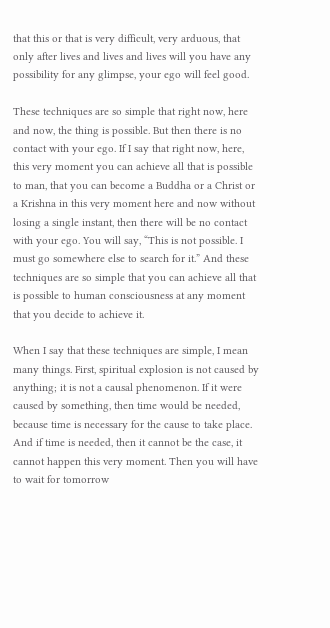that this or that is very difficult, very arduous, that only after lives and lives and lives will you have any possibility for any glimpse, your ego will feel good.

These techniques are so simple that right now, here and now, the thing is possible. But then there is no contact with your ego. If I say that right now, here, this very moment you can achieve all that is possible to man, that you can become a Buddha or a Christ or a Krishna in this very moment here and now without losing a single instant, then there will be no contact with your ego. You will say, “This is not possible. I must go somewhere else to search for it.” And these techniques are so simple that you can achieve all that is possible to human consciousness at any moment that you decide to achieve it.

When I say that these techniques are simple, I mean many things. First, spiritual explosion is not caused by anything; it is not a causal phenomenon. If it were caused by something, then time would be needed, because time is necessary for the cause to take place. And if time is needed, then it cannot be the case, it cannot happen this very moment. Then you will have to wait for tomorrow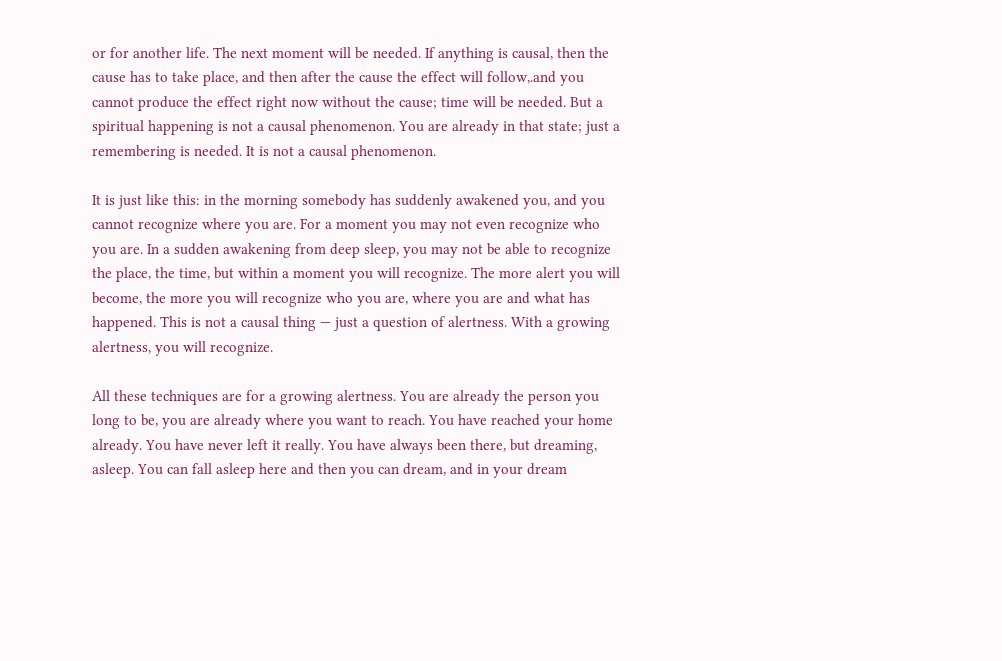or for another life. The next moment will be needed. If anything is causal, then the cause has to take place, and then after the cause the effect will follow,.and you cannot produce the effect right now without the cause; time will be needed. But a spiritual happening is not a causal phenomenon. You are already in that state; just a remembering is needed. It is not a causal phenomenon.

It is just like this: in the morning somebody has suddenly awakened you, and you cannot recognize where you are. For a moment you may not even recognize who you are. In a sudden awakening from deep sleep, you may not be able to recognize the place, the time, but within a moment you will recognize. The more alert you will become, the more you will recognize who you are, where you are and what has happened. This is not a causal thing — just a question of alertness. With a growing alertness, you will recognize.

All these techniques are for a growing alertness. You are already the person you long to be, you are already where you want to reach. You have reached your home already. You have never left it really. You have always been there, but dreaming, asleep. You can fall asleep here and then you can dream, and in your dream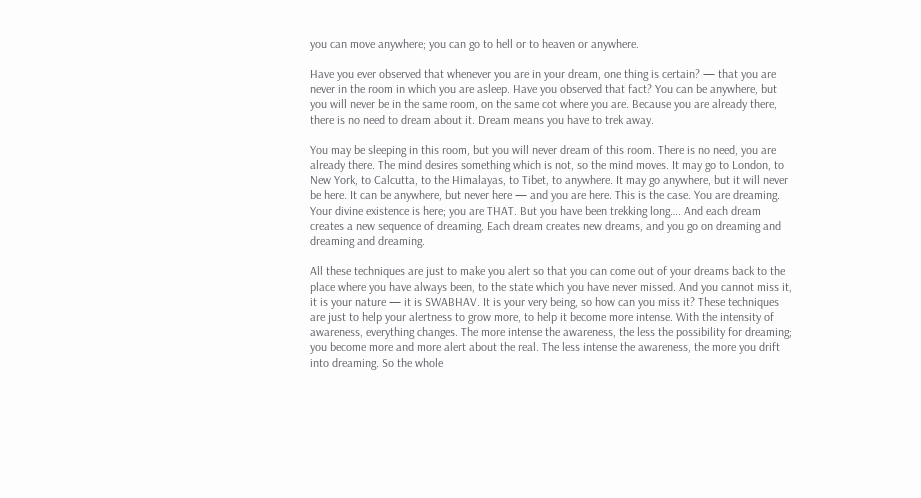you can move anywhere; you can go to hell or to heaven or anywhere.

Have you ever observed that whenever you are in your dream, one thing is certain? — that you are never in the room in which you are asleep. Have you observed that fact? You can be anywhere, but you will never be in the same room, on the same cot where you are. Because you are already there, there is no need to dream about it. Dream means you have to trek away.

You may be sleeping in this room, but you will never dream of this room. There is no need, you are already there. The mind desires something which is not, so the mind moves. It may go to London, to New York, to Calcutta, to the Himalayas, to Tibet, to anywhere. It may go anywhere, but it will never be here. It can be anywhere, but never here — and you are here. This is the case. You are dreaming. Your divine existence is here; you are THAT. But you have been trekking long…. And each dream creates a new sequence of dreaming. Each dream creates new dreams, and you go on dreaming and dreaming and dreaming.

All these techniques are just to make you alert so that you can come out of your dreams back to the place where you have always been, to the state which you have never missed. And you cannot miss it, it is your nature — it is SWABHAV. It is your very being, so how can you miss it? These techniques are just to help your alertness to grow more, to help it become more intense. With the intensity of awareness, everything changes. The more intense the awareness, the less the possibility for dreaming; you become more and more alert about the real. The less intense the awareness, the more you drift into dreaming. So the whole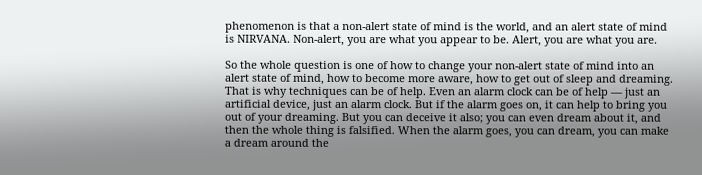phenomenon is that a non-alert state of mind is the world, and an alert state of mind is NIRVANA. Non-alert, you are what you appear to be. Alert, you are what you are.

So the whole question is one of how to change your non-alert state of mind into an alert state of mind, how to become more aware, how to get out of sleep and dreaming. That is why techniques can be of help. Even an alarm clock can be of help — just an artificial device, just an alarm clock. But if the alarm goes on, it can help to bring you out of your dreaming. But you can deceive it also; you can even dream about it, and then the whole thing is falsified. When the alarm goes, you can dream, you can make a dream around the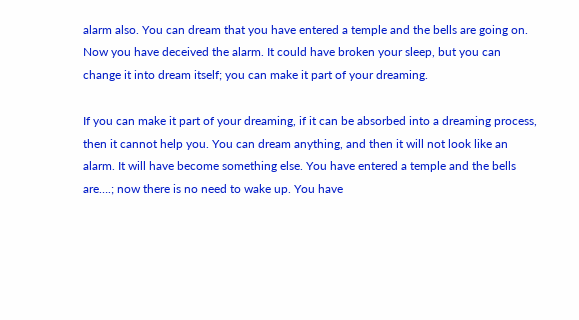alarm also. You can dream that you have entered a temple and the bells are going on. Now you have deceived the alarm. It could have broken your sleep, but you can change it into dream itself; you can make it part of your dreaming.

If you can make it part of your dreaming, if it can be absorbed into a dreaming process, then it cannot help you. You can dream anything, and then it will not look like an alarm. It will have become something else. You have entered a temple and the bells are….; now there is no need to wake up. You have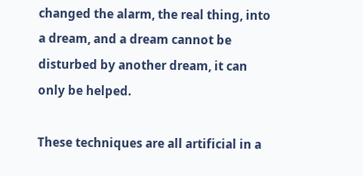changed the alarm, the real thing, into a dream, and a dream cannot be disturbed by another dream, it can only be helped.

These techniques are all artificial in a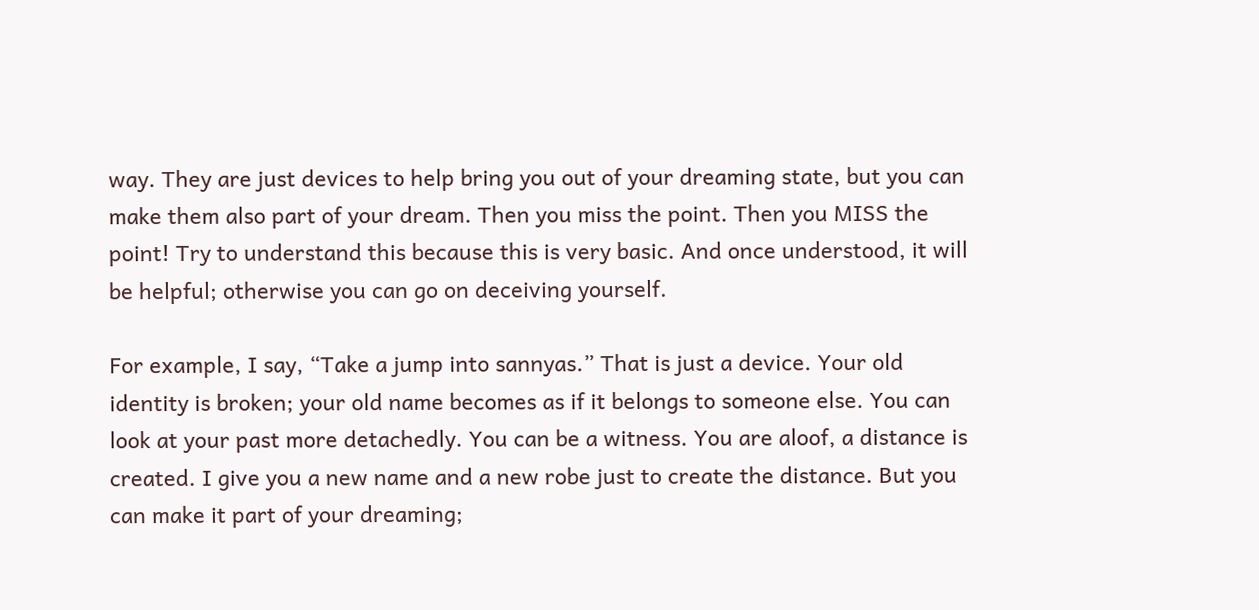way. They are just devices to help bring you out of your dreaming state, but you can make them also part of your dream. Then you miss the point. Then you MISS the point! Try to understand this because this is very basic. And once understood, it will be helpful; otherwise you can go on deceiving yourself.

For example, I say, “Take a jump into sannyas.” That is just a device. Your old identity is broken; your old name becomes as if it belongs to someone else. You can look at your past more detachedly. You can be a witness. You are aloof, a distance is created. I give you a new name and a new robe just to create the distance. But you can make it part of your dreaming;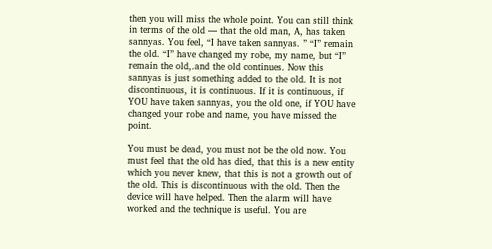then you will miss the whole point. You can still think in terms of the old — that the old man, A, has taken sannyas. You feel, “I have taken sannyas. ” “I” remain the old. “I” have changed my robe, my name, but “I” remain the old,.and the old continues. Now this sannyas is just something added to the old. It is not discontinuous, it is continuous. If it is continuous, if YOU have taken sannyas, you the old one, if YOU have changed your robe and name, you have missed the point.

You must be dead, you must not be the old now. You must feel that the old has died, that this is a new entity which you never knew, that this is not a growth out of the old. This is discontinuous with the old. Then the device will have helped. Then the alarm will have worked and the technique is useful. You are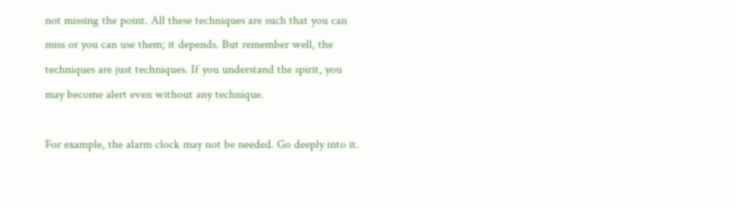not missing the point. All these techniques are such that you can miss or you can use them; it depends. But remember well, the techniques are just techniques. If you understand the spirit, you may become alert even without any technique.

For example, the alarm clock may not be needed. Go deeply into it.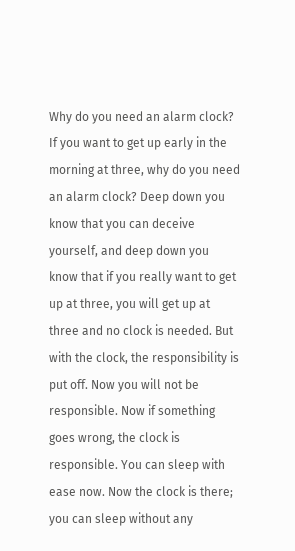Why do you need an alarm clock? If you want to get up early in the morning at three, why do you need an alarm clock? Deep down you know that you can deceive yourself, and deep down you know that if you really want to get up at three, you will get up at three and no clock is needed. But with the clock, the responsibility is put off. Now you will not be responsible. Now if something goes wrong, the clock is responsible. You can sleep with ease now. Now the clock is there; you can sleep without any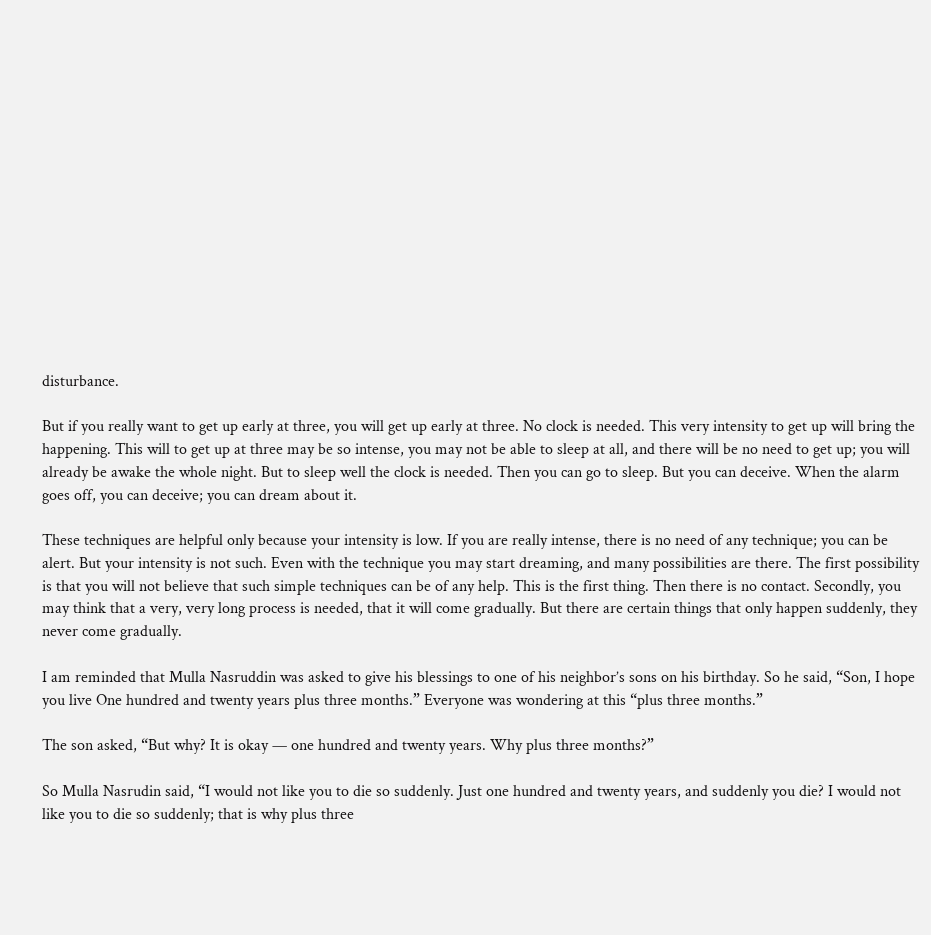disturbance.

But if you really want to get up early at three, you will get up early at three. No clock is needed. This very intensity to get up will bring the happening. This will to get up at three may be so intense, you may not be able to sleep at all, and there will be no need to get up; you will already be awake the whole night. But to sleep well the clock is needed. Then you can go to sleep. But you can deceive. When the alarm goes off, you can deceive; you can dream about it.

These techniques are helpful only because your intensity is low. If you are really intense, there is no need of any technique; you can be alert. But your intensity is not such. Even with the technique you may start dreaming, and many possibilities are there. The first possibility is that you will not believe that such simple techniques can be of any help. This is the first thing. Then there is no contact. Secondly, you may think that a very, very long process is needed, that it will come gradually. But there are certain things that only happen suddenly, they never come gradually.

I am reminded that Mulla Nasruddin was asked to give his blessings to one of his neighbor’s sons on his birthday. So he said, “Son, I hope you live One hundred and twenty years plus three months.” Everyone was wondering at this “plus three months.”

The son asked, “But why? It is okay — one hundred and twenty years. Why plus three months?”

So Mulla Nasrudin said, “I would not like you to die so suddenly. Just one hundred and twenty years, and suddenly you die? I would not like you to die so suddenly; that is why plus three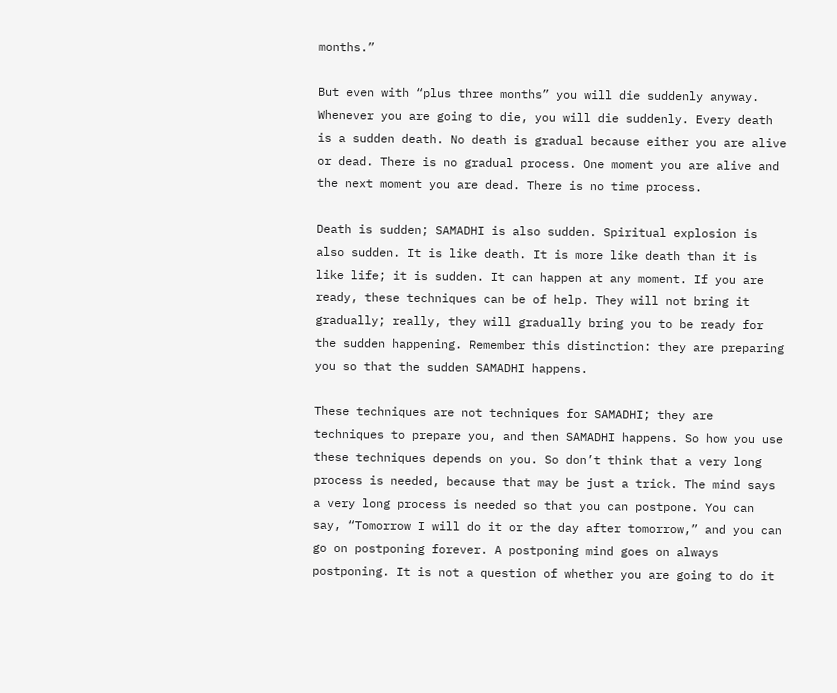months.”

But even with “plus three months” you will die suddenly anyway. Whenever you are going to die, you will die suddenly. Every death is a sudden death. No death is gradual because either you are alive or dead. There is no gradual process. One moment you are alive and the next moment you are dead. There is no time process.

Death is sudden; SAMADHI is also sudden. Spiritual explosion is also sudden. It is like death. It is more like death than it is like life; it is sudden. It can happen at any moment. If you are ready, these techniques can be of help. They will not bring it gradually; really, they will gradually bring you to be ready for the sudden happening. Remember this distinction: they are preparing you so that the sudden SAMADHI happens.

These techniques are not techniques for SAMADHI; they are techniques to prepare you, and then SAMADHI happens. So how you use these techniques depends on you. So don’t think that a very long process is needed, because that may be just a trick. The mind says a very long process is needed so that you can postpone. You can say, “Tomorrow I will do it or the day after tomorrow,” and you can go on postponing forever. A postponing mind goes on always postponing. It is not a question of whether you are going to do it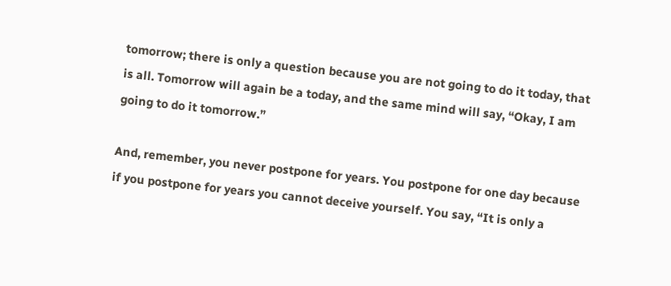tomorrow; there is only a question because you are not going to do it today, that is all. Tomorrow will again be a today, and the same mind will say, “Okay, I am going to do it tomorrow.”

And, remember, you never postpone for years. You postpone for one day because if you postpone for years you cannot deceive yourself. You say, “It is only a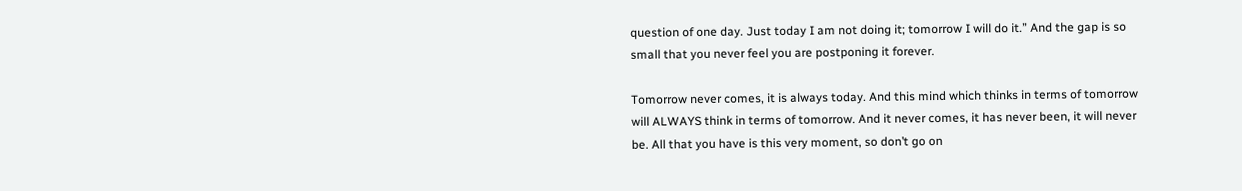question of one day. Just today I am not doing it; tomorrow I will do it.” And the gap is so small that you never feel you are postponing it forever.

Tomorrow never comes, it is always today. And this mind which thinks in terms of tomorrow will ALWAYS think in terms of tomorrow. And it never comes, it has never been, it will never be. All that you have is this very moment, so don’t go on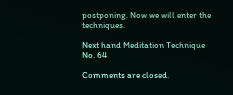postponing. Now we will enter the techniques.

Next hand Meditation Technique No. 64

Comments are closed.